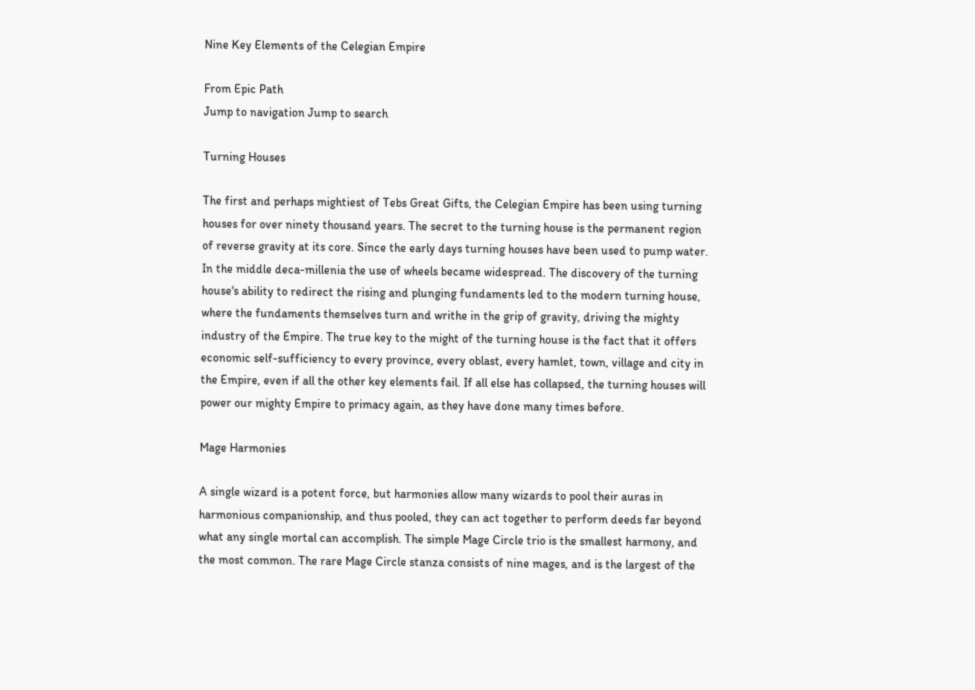Nine Key Elements of the Celegian Empire

From Epic Path
Jump to navigation Jump to search

Turning Houses

The first and perhaps mightiest of Tebs Great Gifts, the Celegian Empire has been using turning houses for over ninety thousand years. The secret to the turning house is the permanent region of reverse gravity at its core. Since the early days turning houses have been used to pump water. In the middle deca-millenia the use of wheels became widespread. The discovery of the turning house's ability to redirect the rising and plunging fundaments led to the modern turning house, where the fundaments themselves turn and writhe in the grip of gravity, driving the mighty industry of the Empire. The true key to the might of the turning house is the fact that it offers economic self-sufficiency to every province, every oblast, every hamlet, town, village and city in the Empire, even if all the other key elements fail. If all else has collapsed, the turning houses will power our mighty Empire to primacy again, as they have done many times before.

Mage Harmonies

A single wizard is a potent force, but harmonies allow many wizards to pool their auras in harmonious companionship, and thus pooled, they can act together to perform deeds far beyond what any single mortal can accomplish. The simple Mage Circle trio is the smallest harmony, and the most common. The rare Mage Circle stanza consists of nine mages, and is the largest of the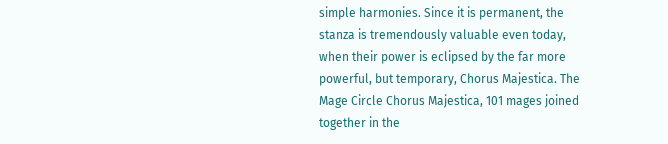simple harmonies. Since it is permanent, the stanza is tremendously valuable even today, when their power is eclipsed by the far more powerful, but temporary, Chorus Majestica. The Mage Circle Chorus Majestica, 101 mages joined together in the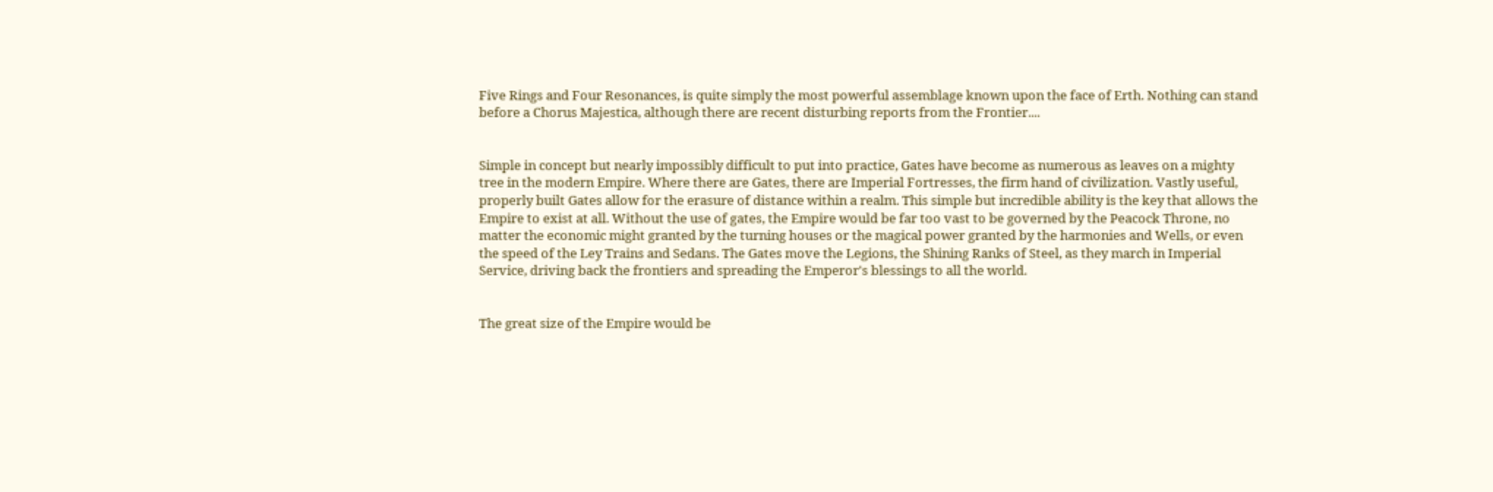Five Rings and Four Resonances, is quite simply the most powerful assemblage known upon the face of Erth. Nothing can stand before a Chorus Majestica, although there are recent disturbing reports from the Frontier....


Simple in concept but nearly impossibly difficult to put into practice, Gates have become as numerous as leaves on a mighty tree in the modern Empire. Where there are Gates, there are Imperial Fortresses, the firm hand of civilization. Vastly useful, properly built Gates allow for the erasure of distance within a realm. This simple but incredible ability is the key that allows the Empire to exist at all. Without the use of gates, the Empire would be far too vast to be governed by the Peacock Throne, no matter the economic might granted by the turning houses or the magical power granted by the harmonies and Wells, or even the speed of the Ley Trains and Sedans. The Gates move the Legions, the Shining Ranks of Steel, as they march in Imperial Service, driving back the frontiers and spreading the Emperor's blessings to all the world.


The great size of the Empire would be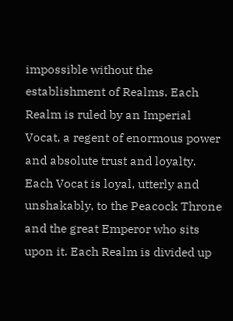impossible without the establishment of Realms. Each Realm is ruled by an Imperial Vocat, a regent of enormous power and absolute trust and loyalty. Each Vocat is loyal, utterly and unshakably, to the Peacock Throne and the great Emperor who sits upon it. Each Realm is divided up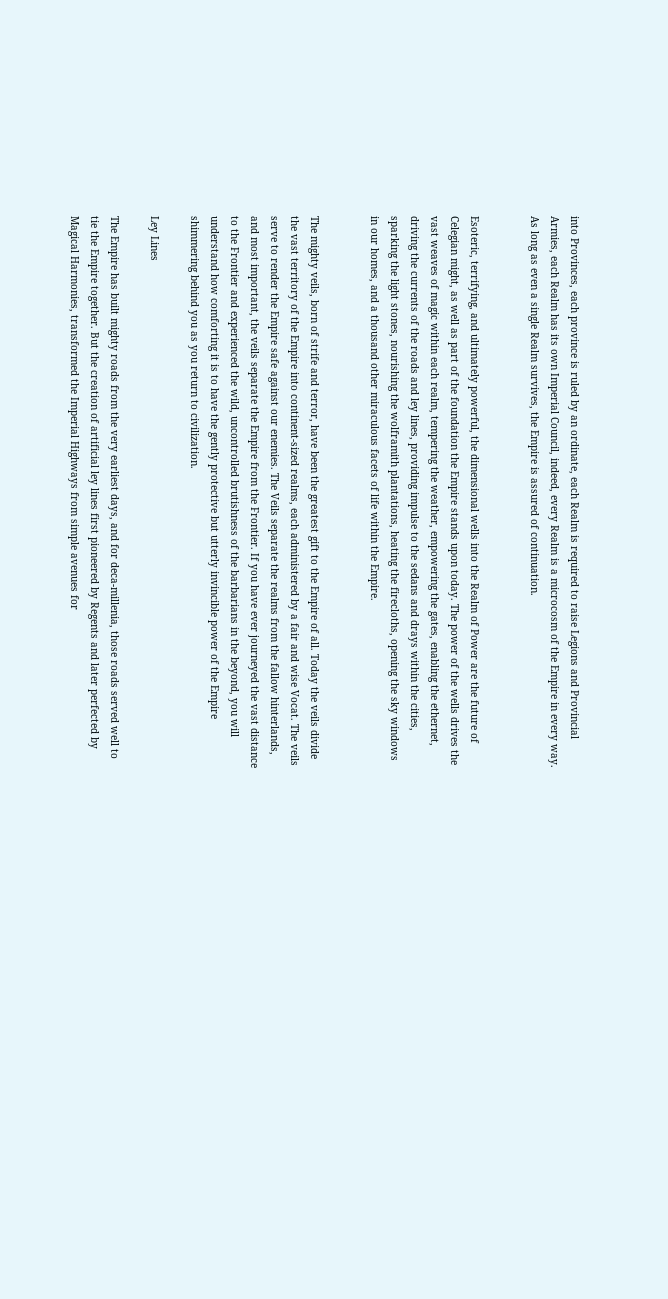into Provinces, each province is ruled by an ordinate, each Realm is required to raise Legions and Provincial Armies, each Realm has its own Imperial Council, indeed, every Realm is a microcosm of the Empire in every way. As long as even a single Realm survives, the Empire is assured of continuation.


Esoteric, terrifying, and ultimately powerful, the dimensional wells into the Realm of Power are the future of Celegian might, as well as part of the foundation the Empire stands upon today. The power of the wells drives the vast weaves of magic within each realm, tempering the weather, empowering the gates, enabling the ethernet, driving the currents of the roads and ley lines, providing impulse to the sedans and drays within the cities, sparking the light stones, nourishing the wolframith plantations, heating the firecloths, opening the sky windows in our homes, and a thousand other miraculous facets of life within the Empire.


The mighty veils, born of strife and terror, have been the greatest gift to the Empire of all. Today the veils divide the vast territory of the Empire into continent-sized realms, each administered by a fair and wise Vocat. The veils serve to render the Empire safe against our enemies. The Veils separate the realms from the fallow hinterlands, and most important, the veils separate the Empire from the Frontier. If you have ever journeyed the vast distance to the Frontier and experienced the wild, uncontrolled brutishness of the barbarians in the beyond, you will understand how comforting it is to have the gently protective but utterly invincible power of the Empire shimmering behind you as you return to civilization.

Ley Lines

The Empire has built mighty roads from the very earliest days, and for deca-millenia, those roads served well to tie the Empire together. But the creation of artificial ley lines first pioneered by Regents and later perfected by Magical Harmonies, transformed the Imperial Highways from simple avenues for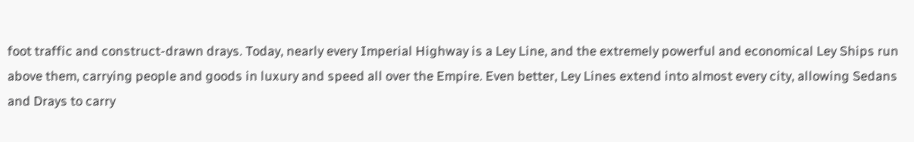foot traffic and construct-drawn drays. Today, nearly every Imperial Highway is a Ley Line, and the extremely powerful and economical Ley Ships run above them, carrying people and goods in luxury and speed all over the Empire. Even better, Ley Lines extend into almost every city, allowing Sedans and Drays to carry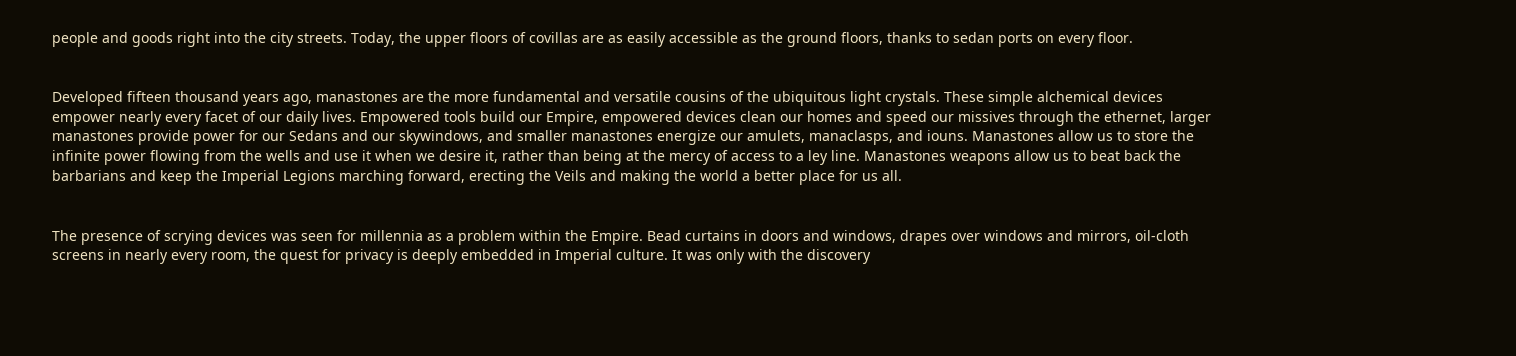people and goods right into the city streets. Today, the upper floors of covillas are as easily accessible as the ground floors, thanks to sedan ports on every floor.


Developed fifteen thousand years ago, manastones are the more fundamental and versatile cousins of the ubiquitous light crystals. These simple alchemical devices empower nearly every facet of our daily lives. Empowered tools build our Empire, empowered devices clean our homes and speed our missives through the ethernet, larger manastones provide power for our Sedans and our skywindows, and smaller manastones energize our amulets, manaclasps, and iouns. Manastones allow us to store the infinite power flowing from the wells and use it when we desire it, rather than being at the mercy of access to a ley line. Manastones weapons allow us to beat back the barbarians and keep the Imperial Legions marching forward, erecting the Veils and making the world a better place for us all.


The presence of scrying devices was seen for millennia as a problem within the Empire. Bead curtains in doors and windows, drapes over windows and mirrors, oil-cloth screens in nearly every room, the quest for privacy is deeply embedded in Imperial culture. It was only with the discovery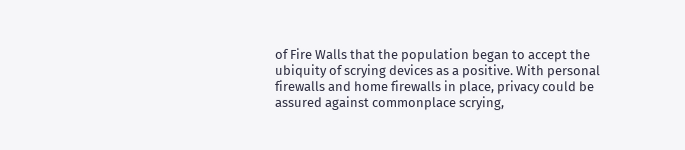of Fire Walls that the population began to accept the ubiquity of scrying devices as a positive. With personal firewalls and home firewalls in place, privacy could be assured against commonplace scrying,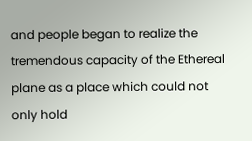and people began to realize the tremendous capacity of the Ethereal plane as a place which could not only hold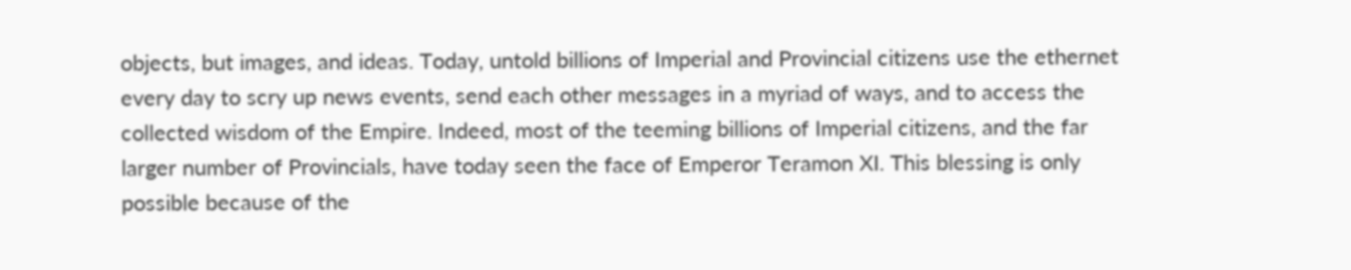objects, but images, and ideas. Today, untold billions of Imperial and Provincial citizens use the ethernet every day to scry up news events, send each other messages in a myriad of ways, and to access the collected wisdom of the Empire. Indeed, most of the teeming billions of Imperial citizens, and the far larger number of Provincials, have today seen the face of Emperor Teramon XI. This blessing is only possible because of the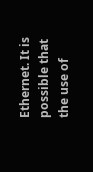Ethernet. It is possible that the use of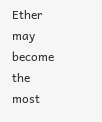Ether may become the most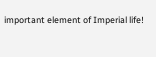important element of Imperial life!